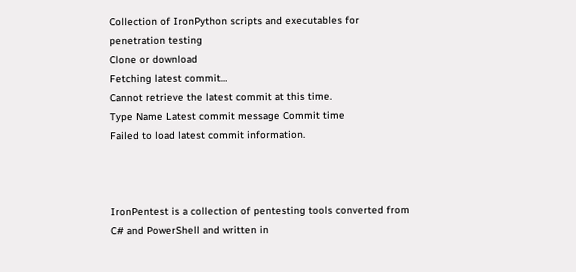Collection of IronPython scripts and executables for penetration testing
Clone or download
Fetching latest commit…
Cannot retrieve the latest commit at this time.
Type Name Latest commit message Commit time
Failed to load latest commit information.



IronPentest is a collection of pentesting tools converted from C# and PowerShell and written in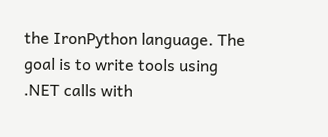the IronPython language. The goal is to write tools using .NET calls with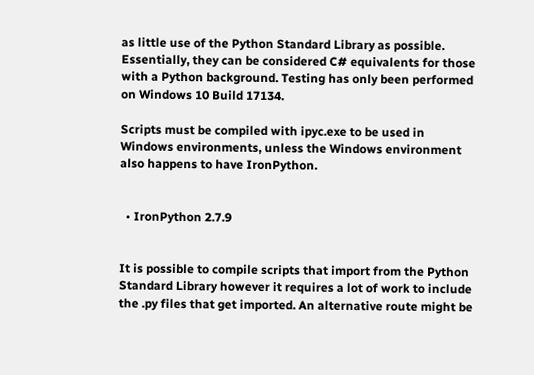as little use of the Python Standard Library as possible. Essentially, they can be considered C# equivalents for those with a Python background. Testing has only been performed on Windows 10 Build 17134.

Scripts must be compiled with ipyc.exe to be used in Windows environments, unless the Windows environment also happens to have IronPython.


  • IronPython 2.7.9


It is possible to compile scripts that import from the Python Standard Library however it requires a lot of work to include the .py files that get imported. An alternative route might be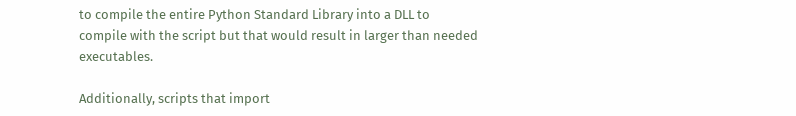to compile the entire Python Standard Library into a DLL to compile with the script but that would result in larger than needed executables.

Additionally, scripts that import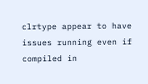clrtype appear to have issues running even if compiled in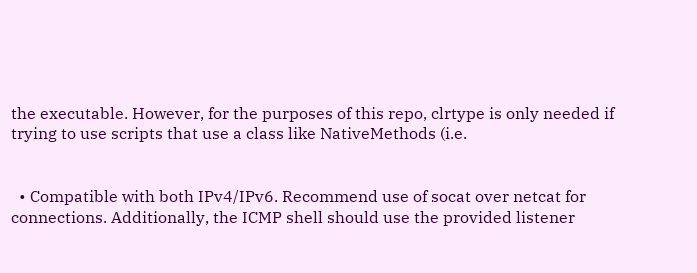the executable. However, for the purposes of this repo, clrtype is only needed if trying to use scripts that use a class like NativeMethods (i.e.


  • Compatible with both IPv4/IPv6. Recommend use of socat over netcat for connections. Additionally, the ICMP shell should use the provided listener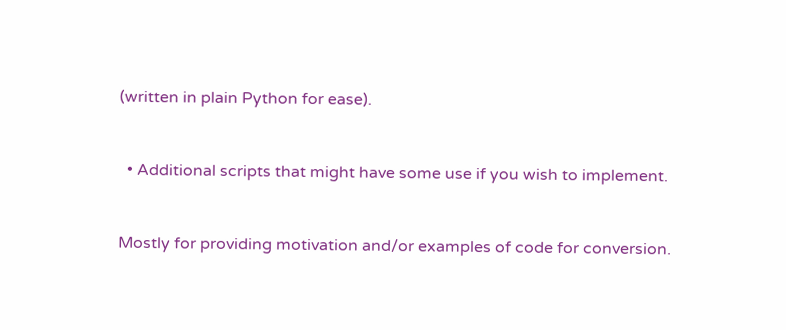(written in plain Python for ease).


  • Additional scripts that might have some use if you wish to implement.


Mostly for providing motivation and/or examples of code for conversion.